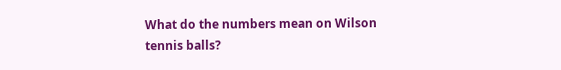What do the numbers mean on Wilson tennis balls?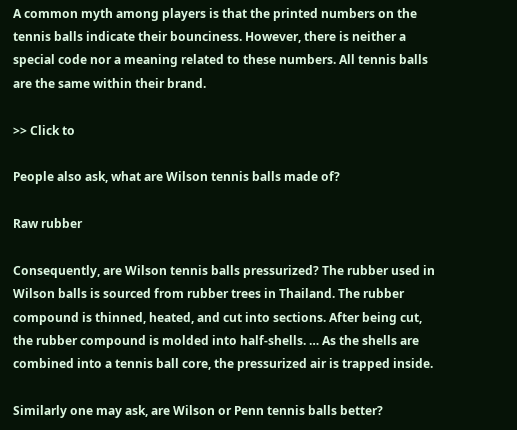A common myth among players is that the printed numbers on the tennis balls indicate their bounciness. However, there is neither a special code nor a meaning related to these numbers. All tennis balls are the same within their brand.

>> Click to

People also ask, what are Wilson tennis balls made of?

Raw rubber

Consequently, are Wilson tennis balls pressurized? The rubber used in Wilson balls is sourced from rubber trees in Thailand. The rubber compound is thinned, heated, and cut into sections. After being cut, the rubber compound is molded into half-shells. … As the shells are combined into a tennis ball core, the pressurized air is trapped inside.

Similarly one may ask, are Wilson or Penn tennis balls better?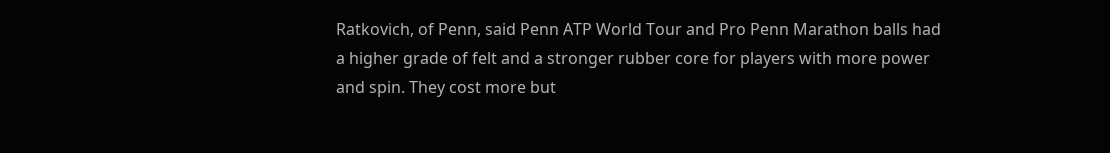Ratkovich, of Penn, said Penn ATP World Tour and Pro Penn Marathon balls had a higher grade of felt and a stronger rubber core for players with more power and spin. They cost more but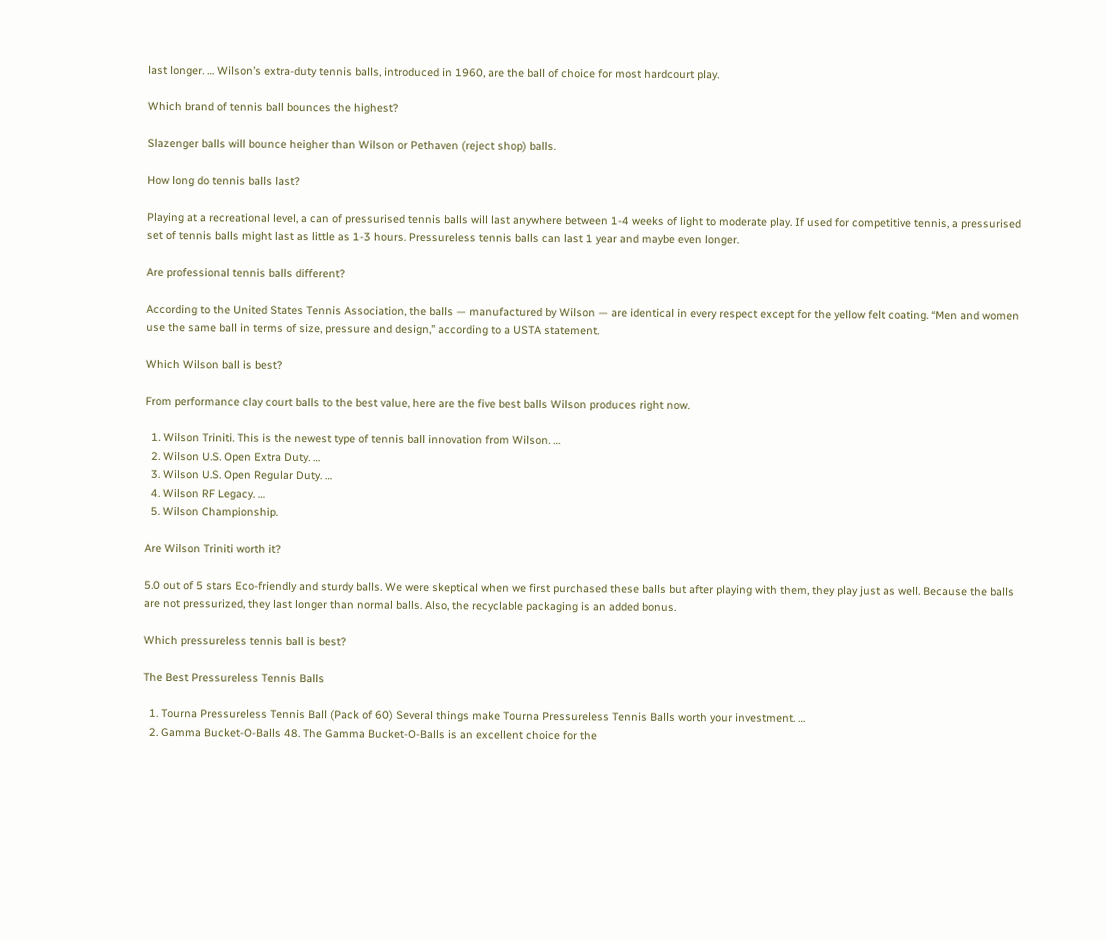last longer. … Wilson’s extra-duty tennis balls, introduced in 1960, are the ball of choice for most hardcourt play.

Which brand of tennis ball bounces the highest?

Slazenger balls will bounce heigher than Wilson or Pethaven (reject shop) balls.

How long do tennis balls last?

Playing at a recreational level, a can of pressurised tennis balls will last anywhere between 1-4 weeks of light to moderate play. If used for competitive tennis, a pressurised set of tennis balls might last as little as 1-3 hours. Pressureless tennis balls can last 1 year and maybe even longer.

Are professional tennis balls different?

According to the United States Tennis Association, the balls — manufactured by Wilson — are identical in every respect except for the yellow felt coating. “Men and women use the same ball in terms of size, pressure and design,” according to a USTA statement.

Which Wilson ball is best?

From performance clay court balls to the best value, here are the five best balls Wilson produces right now.

  1. Wilson Triniti. This is the newest type of tennis ball innovation from Wilson. …
  2. Wilson U.S. Open Extra Duty. …
  3. Wilson U.S. Open Regular Duty. …
  4. Wilson RF Legacy. …
  5. Wilson Championship.

Are Wilson Triniti worth it?

5.0 out of 5 stars Eco-friendly and sturdy balls. We were skeptical when we first purchased these balls but after playing with them, they play just as well. Because the balls are not pressurized, they last longer than normal balls. Also, the recyclable packaging is an added bonus.

Which pressureless tennis ball is best?

The Best Pressureless Tennis Balls

  1. Tourna Pressureless Tennis Ball (Pack of 60) Several things make Tourna Pressureless Tennis Balls worth your investment. …
  2. Gamma Bucket-O-Balls 48. The Gamma Bucket-O-Balls is an excellent choice for the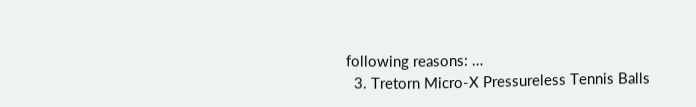following reasons: …
  3. Tretorn Micro-X Pressureless Tennis Balls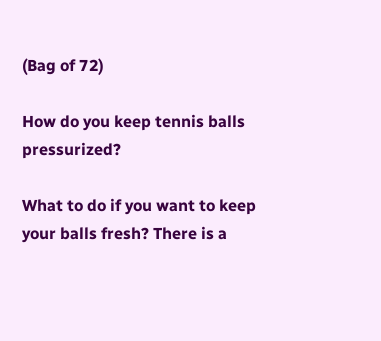(Bag of 72)

How do you keep tennis balls pressurized?

What to do if you want to keep your balls fresh? There is a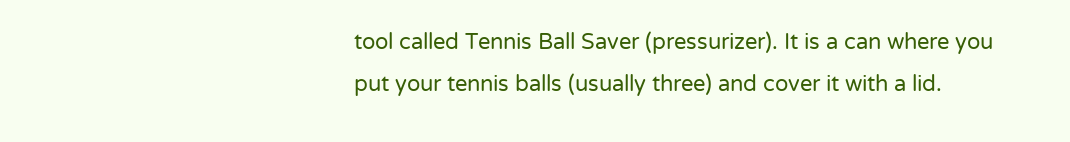tool called Tennis Ball Saver (pressurizer). It is a can where you put your tennis balls (usually three) and cover it with a lid.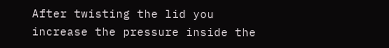After twisting the lid you increase the pressure inside the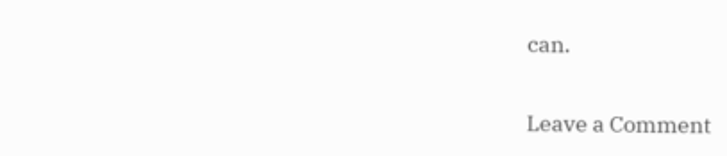can.

Leave a Comment